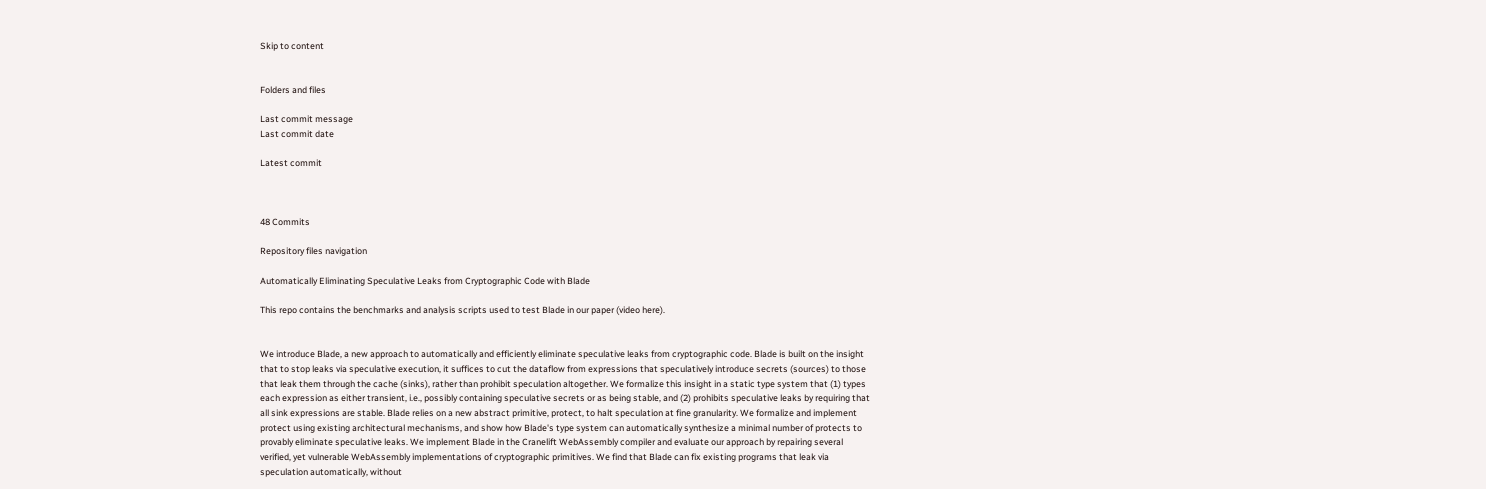Skip to content


Folders and files

Last commit message
Last commit date

Latest commit



48 Commits

Repository files navigation

Automatically Eliminating Speculative Leaks from Cryptographic Code with Blade

This repo contains the benchmarks and analysis scripts used to test Blade in our paper (video here).


We introduce Blade, a new approach to automatically and efficiently eliminate speculative leaks from cryptographic code. Blade is built on the insight that to stop leaks via speculative execution, it suffices to cut the dataflow from expressions that speculatively introduce secrets (sources) to those that leak them through the cache (sinks), rather than prohibit speculation altogether. We formalize this insight in a static type system that (1) types each expression as either transient, i.e., possibly containing speculative secrets or as being stable, and (2) prohibits speculative leaks by requiring that all sink expressions are stable. Blade relies on a new abstract primitive, protect, to halt speculation at fine granularity. We formalize and implement protect using existing architectural mechanisms, and show how Blade's type system can automatically synthesize a minimal number of protects to provably eliminate speculative leaks. We implement Blade in the Cranelift WebAssembly compiler and evaluate our approach by repairing several verified, yet vulnerable WebAssembly implementations of cryptographic primitives. We find that Blade can fix existing programs that leak via speculation automatically, without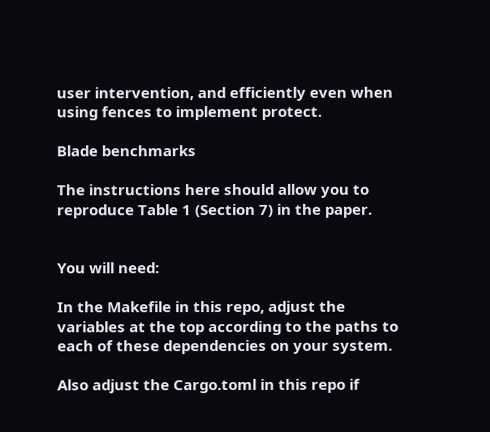user intervention, and efficiently even when using fences to implement protect.

Blade benchmarks

The instructions here should allow you to reproduce Table 1 (Section 7) in the paper.


You will need:

In the Makefile in this repo, adjust the variables at the top according to the paths to each of these dependencies on your system.

Also adjust the Cargo.toml in this repo if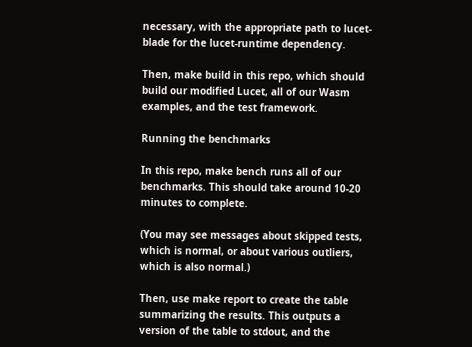necessary, with the appropriate path to lucet-blade for the lucet-runtime dependency.

Then, make build in this repo, which should build our modified Lucet, all of our Wasm examples, and the test framework.

Running the benchmarks

In this repo, make bench runs all of our benchmarks. This should take around 10-20 minutes to complete.

(You may see messages about skipped tests, which is normal, or about various outliers, which is also normal.)

Then, use make report to create the table summarizing the results. This outputs a version of the table to stdout, and the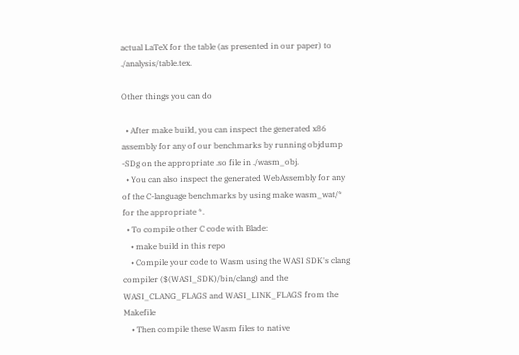actual LaTeX for the table (as presented in our paper) to ./analysis/table.tex.

Other things you can do

  • After make build, you can inspect the generated x86 assembly for any of our benchmarks by running objdump -SDg on the appropriate .so file in ./wasm_obj.
  • You can also inspect the generated WebAssembly for any of the C-language benchmarks by using make wasm_wat/* for the appropriate *.
  • To compile other C code with Blade:
    • make build in this repo
    • Compile your code to Wasm using the WASI SDK's clang compiler ($(WASI_SDK)/bin/clang) and the WASI_CLANG_FLAGS and WASI_LINK_FLAGS from the Makefile
    • Then compile these Wasm files to native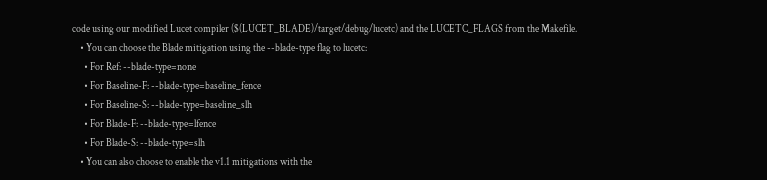code using our modified Lucet compiler ($(LUCET_BLADE)/target/debug/lucetc) and the LUCETC_FLAGS from the Makefile.
    • You can choose the Blade mitigation using the --blade-type flag to lucetc:
      • For Ref: --blade-type=none
      • For Baseline-F: --blade-type=baseline_fence
      • For Baseline-S: --blade-type=baseline_slh
      • For Blade-F: --blade-type=lfence
      • For Blade-S: --blade-type=slh
    • You can also choose to enable the v1.1 mitigations with the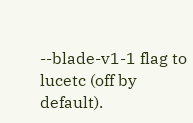--blade-v1-1 flag to lucetc (off by default).